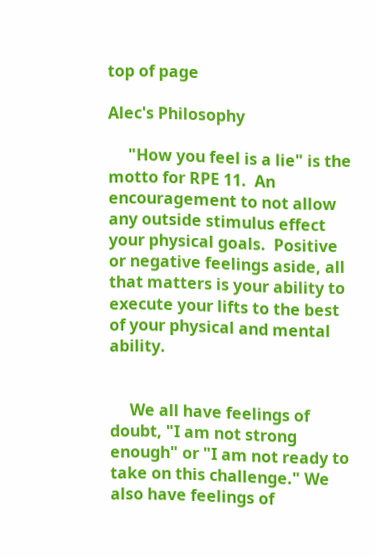top of page

Alec's Philosophy

     "How you feel is a lie" is the motto for RPE 11.  An encouragement to not allow any outside stimulus effect your physical goals.  Positive or negative feelings aside, all that matters is your ability to execute your lifts to the best of your physical and mental ability.


     We all have feelings of doubt, "I am not strong enough" or "I am not ready to take on this challenge." We also have feelings of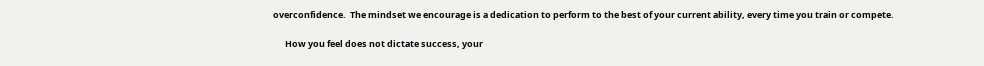overconfidence.  The mindset we encourage is a dedication to perform to the best of your current ability, every time you train or compete.

      How you feel does not dictate success, your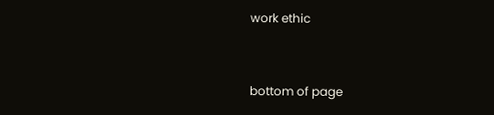work ethic



bottom of page